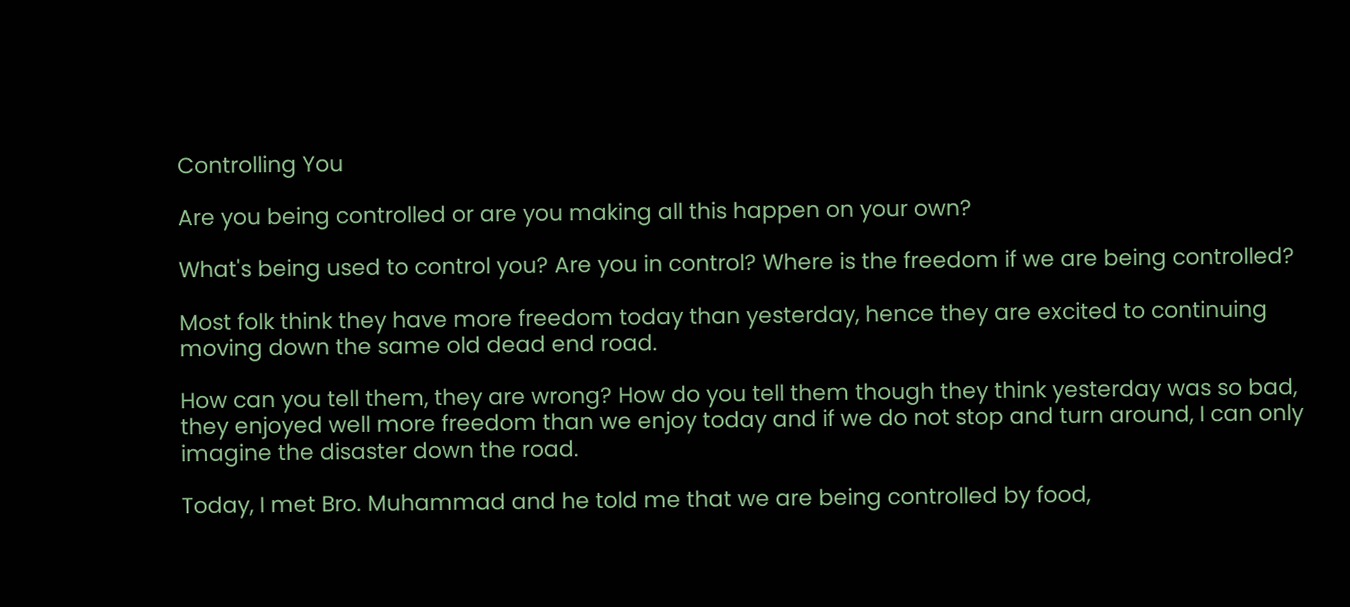Controlling You

Are you being controlled or are you making all this happen on your own?

What's being used to control you? Are you in control? Where is the freedom if we are being controlled?

Most folk think they have more freedom today than yesterday, hence they are excited to continuing moving down the same old dead end road.

How can you tell them, they are wrong? How do you tell them though they think yesterday was so bad, they enjoyed well more freedom than we enjoy today and if we do not stop and turn around, I can only imagine the disaster down the road.

Today, I met Bro. Muhammad and he told me that we are being controlled by food,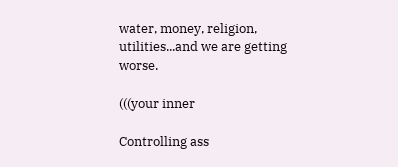water, money, religion, utilities...and we are getting worse.

(((your inner

Controlling ass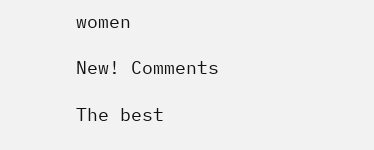women

New! Comments

The best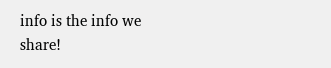info is the info we share!